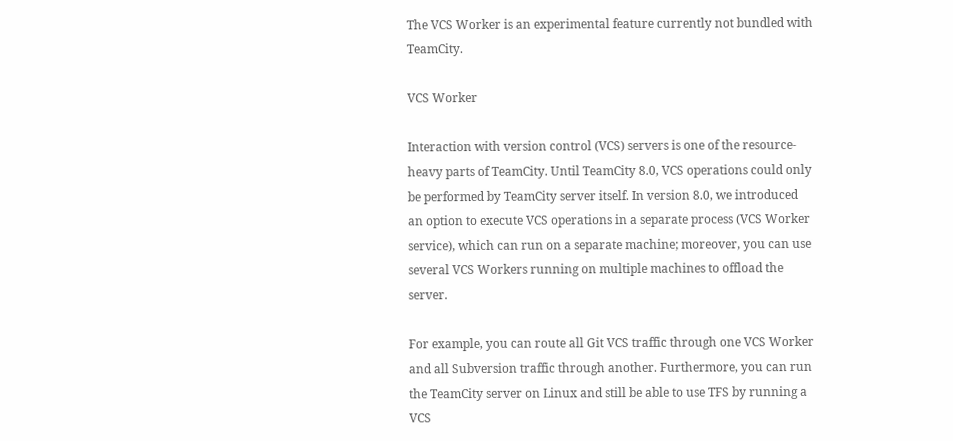The VCS Worker is an experimental feature currently not bundled with TeamCity.

VCS Worker

Interaction with version control (VCS) servers is one of the resource-heavy parts of TeamCity. Until TeamCity 8.0, VCS operations could only be performed by TeamCity server itself. In version 8.0, we introduced an option to execute VCS operations in a separate process (VCS Worker service), which can run on a separate machine; moreover, you can use several VCS Workers running on multiple machines to offload the server.

For example, you can route all Git VCS traffic through one VCS Worker and all Subversion traffic through another. Furthermore, you can run the TeamCity server on Linux and still be able to use TFS by running a VCS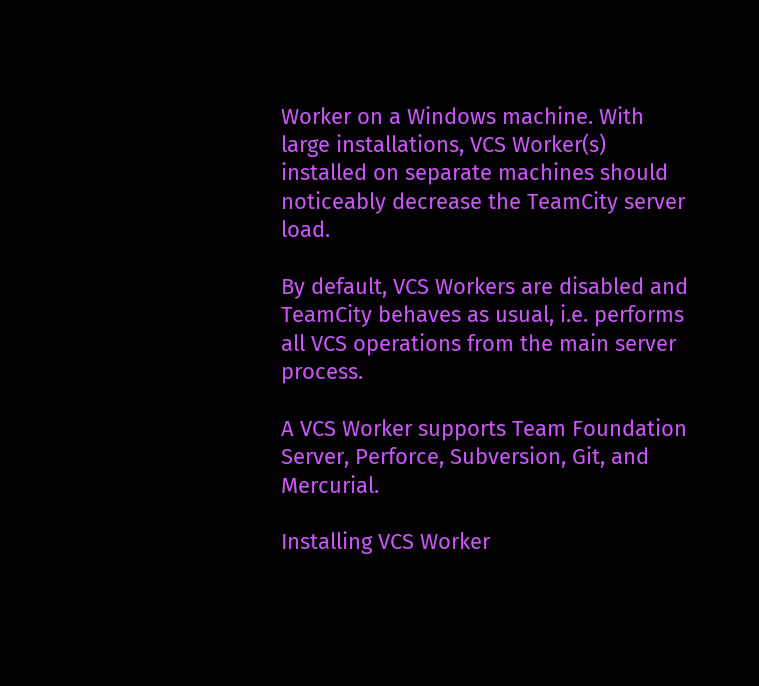Worker on a Windows machine. With large installations, VCS Worker(s) installed on separate machines should noticeably decrease the TeamCity server load.

By default, VCS Workers are disabled and TeamCity behaves as usual, i.e. performs all VCS operations from the main server process.

A VCS Worker supports Team Foundation Server, Perforce, Subversion, Git, and Mercurial.

Installing VCS Worker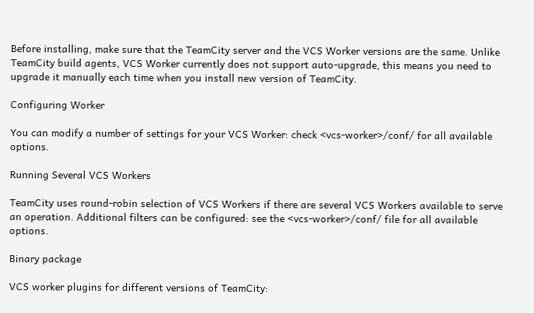Before installing, make sure that the TeamCity server and the VCS Worker versions are the same. Unlike TeamCity build agents, VCS Worker currently does not support auto-upgrade, this means you need to upgrade it manually each time when you install new version of TeamCity.

Configuring Worker

You can modify a number of settings for your VCS Worker: check <vcs-worker>/conf/ for all available options.

Running Several VCS Workers

TeamCity uses round-robin selection of VCS Workers if there are several VCS Workers available to serve an operation. Additional filters can be configured: see the <vcs-worker>/conf/ file for all available options.

Binary package

VCS worker plugins for different versions of TeamCity: